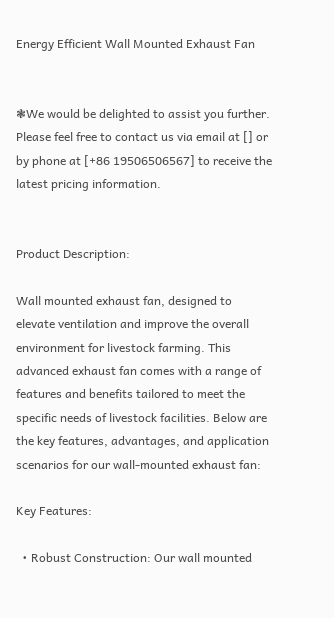Energy Efficient Wall Mounted Exhaust Fan


❃We would be delighted to assist you further. Please feel free to contact us via email at [] or by phone at [+86 19506506567] to receive the latest pricing information.


Product Description:

Wall mounted exhaust fan, designed to elevate ventilation and improve the overall environment for livestock farming. This advanced exhaust fan comes with a range of features and benefits tailored to meet the specific needs of livestock facilities. Below are the key features, advantages, and application scenarios for our wall-mounted exhaust fan:

Key Features:

  • Robust Construction: Our wall mounted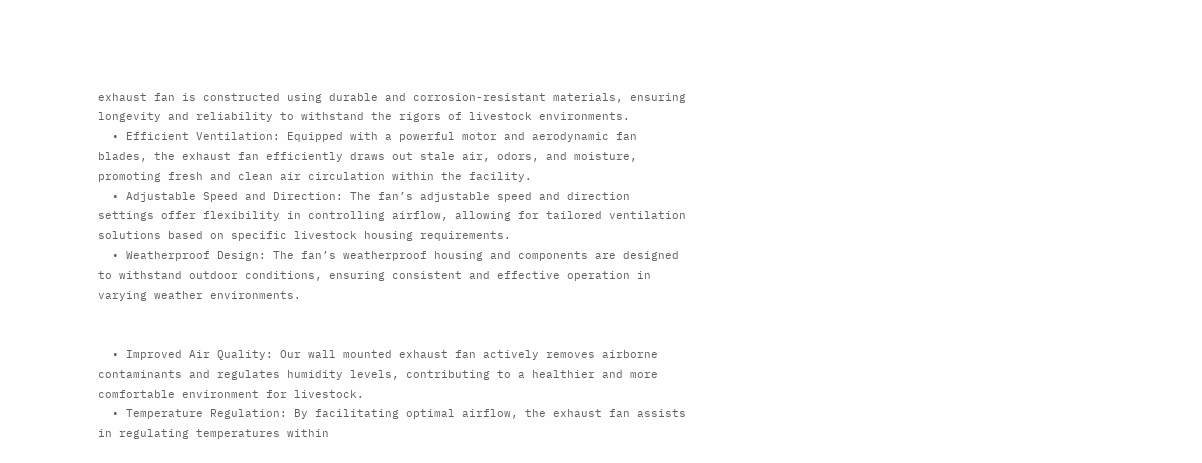exhaust fan is constructed using durable and corrosion-resistant materials, ensuring longevity and reliability to withstand the rigors of livestock environments.
  • Efficient Ventilation: Equipped with a powerful motor and aerodynamic fan blades, the exhaust fan efficiently draws out stale air, odors, and moisture, promoting fresh and clean air circulation within the facility.
  • Adjustable Speed and Direction: The fan’s adjustable speed and direction settings offer flexibility in controlling airflow, allowing for tailored ventilation solutions based on specific livestock housing requirements.
  • Weatherproof Design: The fan’s weatherproof housing and components are designed to withstand outdoor conditions, ensuring consistent and effective operation in varying weather environments.


  • Improved Air Quality: Our wall mounted exhaust fan actively removes airborne contaminants and regulates humidity levels, contributing to a healthier and more comfortable environment for livestock.
  • Temperature Regulation: By facilitating optimal airflow, the exhaust fan assists in regulating temperatures within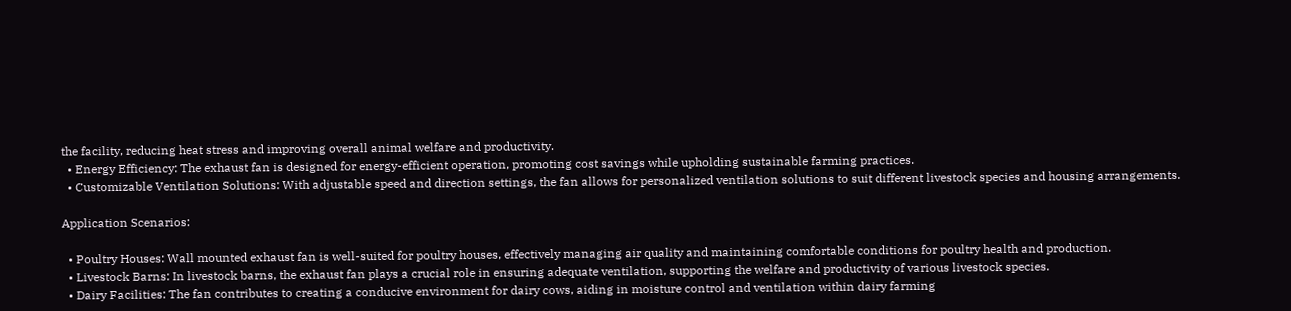the facility, reducing heat stress and improving overall animal welfare and productivity.
  • Energy Efficiency: The exhaust fan is designed for energy-efficient operation, promoting cost savings while upholding sustainable farming practices.
  • Customizable Ventilation Solutions: With adjustable speed and direction settings, the fan allows for personalized ventilation solutions to suit different livestock species and housing arrangements.

Application Scenarios:

  • Poultry Houses: Wall mounted exhaust fan is well-suited for poultry houses, effectively managing air quality and maintaining comfortable conditions for poultry health and production.
  • Livestock Barns: In livestock barns, the exhaust fan plays a crucial role in ensuring adequate ventilation, supporting the welfare and productivity of various livestock species.
  • Dairy Facilities: The fan contributes to creating a conducive environment for dairy cows, aiding in moisture control and ventilation within dairy farming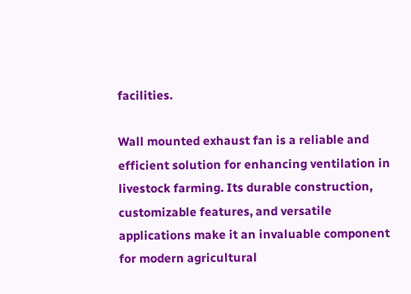facilities.

Wall mounted exhaust fan is a reliable and efficient solution for enhancing ventilation in livestock farming. Its durable construction, customizable features, and versatile applications make it an invaluable component for modern agricultural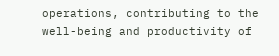operations, contributing to the well-being and productivity of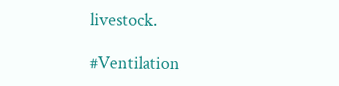livestock.

#Ventilation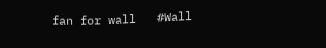fan for wall   #Wall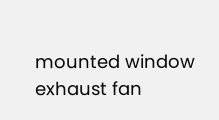mounted window exhaust fan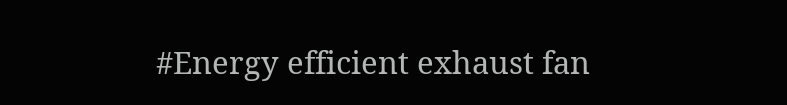#Energy efficient exhaust fan